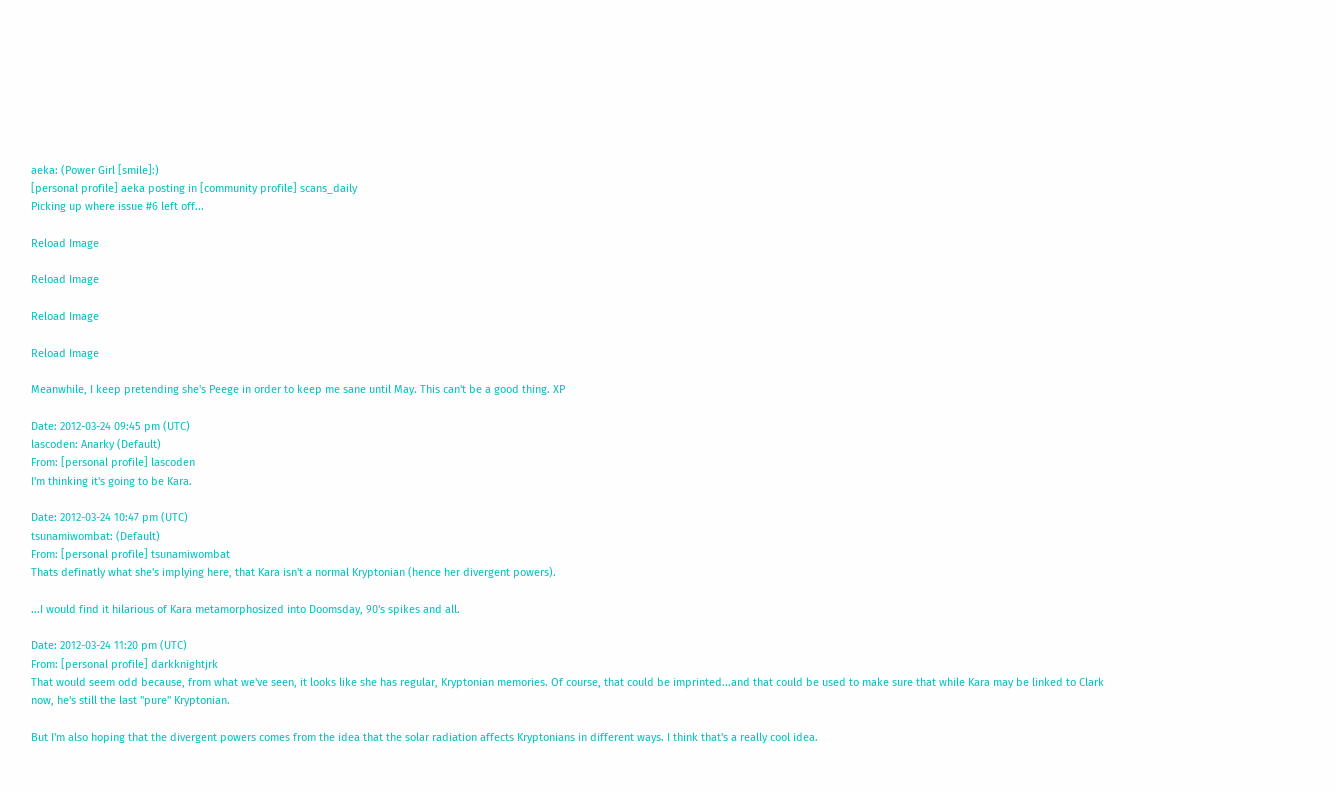aeka: (Power Girl [smile]:)
[personal profile] aeka posting in [community profile] scans_daily
Picking up where issue #6 left off...

Reload Image

Reload Image

Reload Image

Reload Image

Meanwhile, I keep pretending she's Peege in order to keep me sane until May. This can't be a good thing. XP

Date: 2012-03-24 09:45 pm (UTC)
lascoden: Anarky (Default)
From: [personal profile] lascoden
I'm thinking it's going to be Kara.

Date: 2012-03-24 10:47 pm (UTC)
tsunamiwombat: (Default)
From: [personal profile] tsunamiwombat
Thats definatly what she's implying here, that Kara isn't a normal Kryptonian (hence her divergent powers).

...I would find it hilarious of Kara metamorphosized into Doomsday, 90's spikes and all.

Date: 2012-03-24 11:20 pm (UTC)
From: [personal profile] darkknightjrk
That would seem odd because, from what we've seen, it looks like she has regular, Kryptonian memories. Of course, that could be imprinted...and that could be used to make sure that while Kara may be linked to Clark now, he's still the last "pure" Kryptonian.

But I'm also hoping that the divergent powers comes from the idea that the solar radiation affects Kryptonians in different ways. I think that's a really cool idea.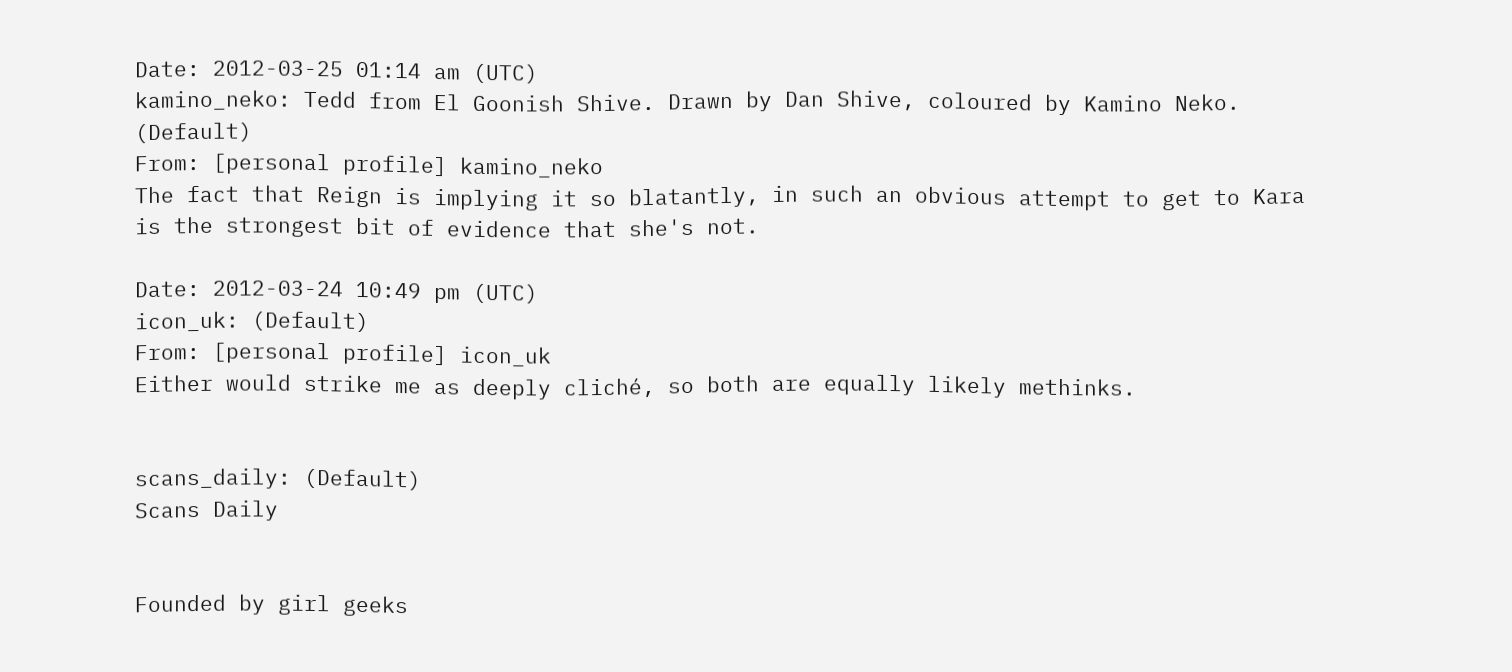Date: 2012-03-25 01:14 am (UTC)
kamino_neko: Tedd from El Goonish Shive. Drawn by Dan Shive, coloured by Kamino Neko. (Default)
From: [personal profile] kamino_neko
The fact that Reign is implying it so blatantly, in such an obvious attempt to get to Kara is the strongest bit of evidence that she's not.

Date: 2012-03-24 10:49 pm (UTC)
icon_uk: (Default)
From: [personal profile] icon_uk
Either would strike me as deeply cliché, so both are equally likely methinks.


scans_daily: (Default)
Scans Daily


Founded by girl geeks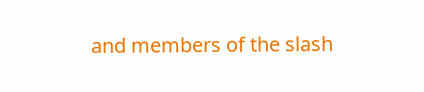and members of the slash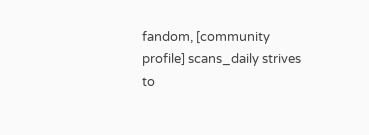fandom, [community profile] scans_daily strives to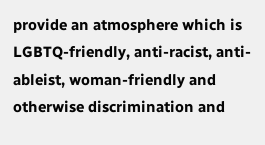provide an atmosphere which is LGBTQ-friendly, anti-racist, anti-ableist, woman-friendly and otherwise discrimination and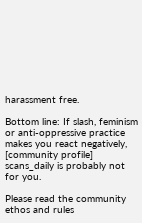harassment free.

Bottom line: If slash, feminism or anti-oppressive practice makes you react negatively, [community profile] scans_daily is probably not for you.

Please read the community ethos and rules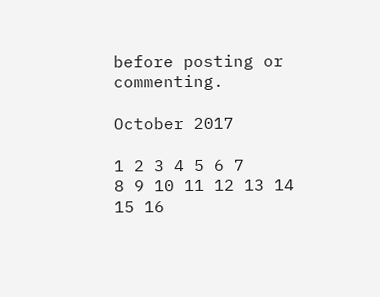before posting or commenting.

October 2017

1 2 3 4 5 6 7
8 9 10 11 12 13 14
15 16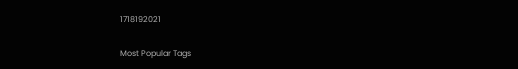1718192021

Most Popular Tags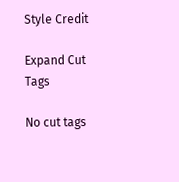Style Credit

Expand Cut Tags

No cut tags